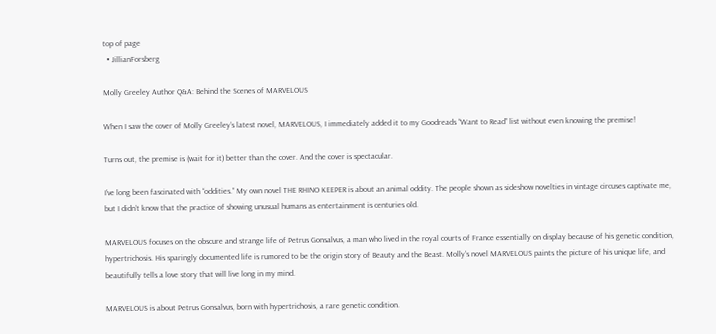top of page
  • JillianForsberg

Molly Greeley Author Q&A: Behind the Scenes of MARVELOUS

When I saw the cover of Molly Greeley’s latest novel, MARVELOUS, I immediately added it to my Goodreads “Want to Read” list without even knowing the premise!

Turns out, the premise is (wait for it) better than the cover. And the cover is spectacular.

I’ve long been fascinated with “oddities.” My own novel THE RHINO KEEPER is about an animal oddity. The people shown as sideshow novelties in vintage circuses captivate me, but I didn’t know that the practice of showing unusual humans as entertainment is centuries old.

MARVELOUS focuses on the obscure and strange life of Petrus Gonsalvus, a man who lived in the royal courts of France essentially on display because of his genetic condition, hypertrichosis. His sparingly documented life is rumored to be the origin story of Beauty and the Beast. Molly’s novel MARVELOUS paints the picture of his unique life, and beautifully tells a love story that will live long in my mind.

MARVELOUS is about Petrus Gonsalvus, born with hypertrichosis, a rare genetic condition.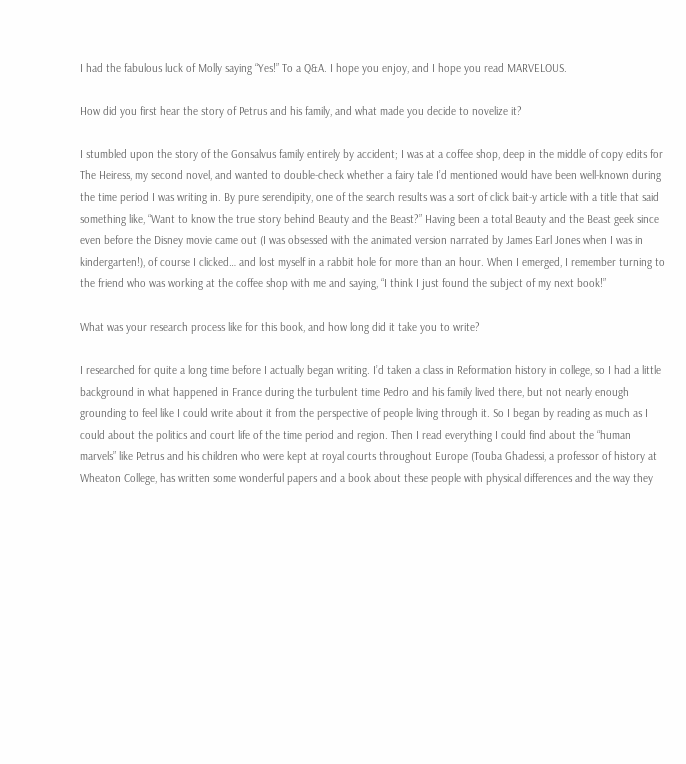I had the fabulous luck of Molly saying “Yes!” To a Q&A. I hope you enjoy, and I hope you read MARVELOUS.

How did you first hear the story of Petrus and his family, and what made you decide to novelize it?

I stumbled upon the story of the Gonsalvus family entirely by accident; I was at a coffee shop, deep in the middle of copy edits for The Heiress, my second novel, and wanted to double-check whether a fairy tale I’d mentioned would have been well-known during the time period I was writing in. By pure serendipity, one of the search results was a sort of click bait-y article with a title that said something like, “Want to know the true story behind Beauty and the Beast?” Having been a total Beauty and the Beast geek since even before the Disney movie came out (I was obsessed with the animated version narrated by James Earl Jones when I was in kindergarten!), of course I clicked… and lost myself in a rabbit hole for more than an hour. When I emerged, I remember turning to the friend who was working at the coffee shop with me and saying, “I think I just found the subject of my next book!”

What was your research process like for this book, and how long did it take you to write?

I researched for quite a long time before I actually began writing. I’d taken a class in Reformation history in college, so I had a little background in what happened in France during the turbulent time Pedro and his family lived there, but not nearly enough grounding to feel like I could write about it from the perspective of people living through it. So I began by reading as much as I could about the politics and court life of the time period and region. Then I read everything I could find about the “human marvels” like Petrus and his children who were kept at royal courts throughout Europe (Touba Ghadessi, a professor of history at Wheaton College, has written some wonderful papers and a book about these people with physical differences and the way they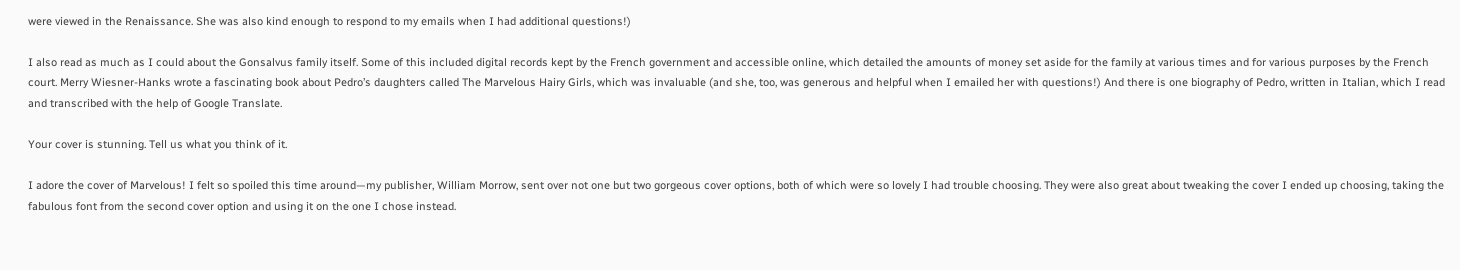were viewed in the Renaissance. She was also kind enough to respond to my emails when I had additional questions!)

I also read as much as I could about the Gonsalvus family itself. Some of this included digital records kept by the French government and accessible online, which detailed the amounts of money set aside for the family at various times and for various purposes by the French court. Merry Wiesner-Hanks wrote a fascinating book about Pedro’s daughters called The Marvelous Hairy Girls, which was invaluable (and she, too, was generous and helpful when I emailed her with questions!) And there is one biography of Pedro, written in Italian, which I read and transcribed with the help of Google Translate.

Your cover is stunning. Tell us what you think of it.

I adore the cover of Marvelous! I felt so spoiled this time around—my publisher, William Morrow, sent over not one but two gorgeous cover options, both of which were so lovely I had trouble choosing. They were also great about tweaking the cover I ended up choosing, taking the fabulous font from the second cover option and using it on the one I chose instead.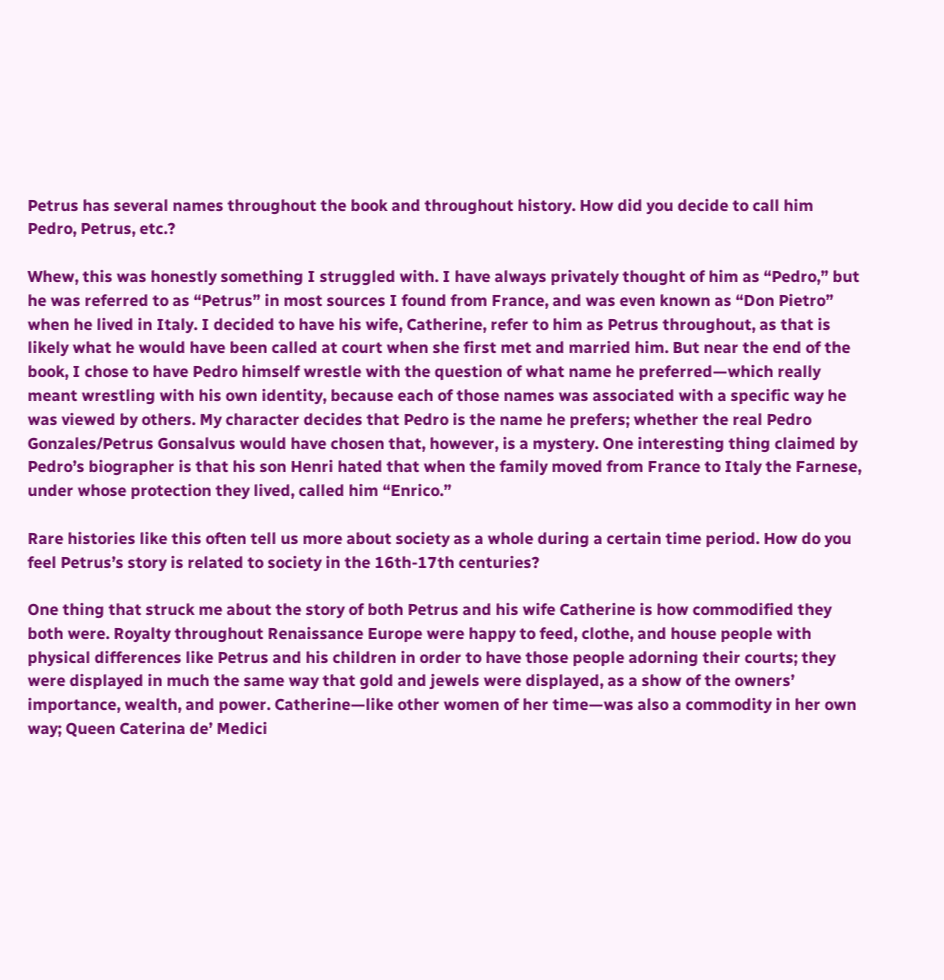Petrus has several names throughout the book and throughout history. How did you decide to call him Pedro, Petrus, etc.?

Whew, this was honestly something I struggled with. I have always privately thought of him as “Pedro,” but he was referred to as “Petrus” in most sources I found from France, and was even known as “Don Pietro” when he lived in Italy. I decided to have his wife, Catherine, refer to him as Petrus throughout, as that is likely what he would have been called at court when she first met and married him. But near the end of the book, I chose to have Pedro himself wrestle with the question of what name he preferred—which really meant wrestling with his own identity, because each of those names was associated with a specific way he was viewed by others. My character decides that Pedro is the name he prefers; whether the real Pedro Gonzales/Petrus Gonsalvus would have chosen that, however, is a mystery. One interesting thing claimed by Pedro’s biographer is that his son Henri hated that when the family moved from France to Italy the Farnese, under whose protection they lived, called him “Enrico.”

Rare histories like this often tell us more about society as a whole during a certain time period. How do you feel Petrus’s story is related to society in the 16th-17th centuries?

One thing that struck me about the story of both Petrus and his wife Catherine is how commodified they both were. Royalty throughout Renaissance Europe were happy to feed, clothe, and house people with physical differences like Petrus and his children in order to have those people adorning their courts; they were displayed in much the same way that gold and jewels were displayed, as a show of the owners’ importance, wealth, and power. Catherine—like other women of her time—was also a commodity in her own way; Queen Caterina de’ Medici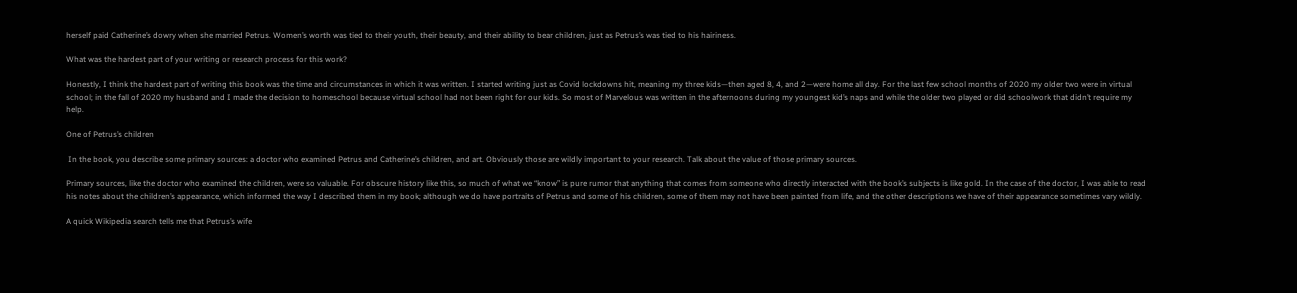herself paid Catherine’s dowry when she married Petrus. Women’s worth was tied to their youth, their beauty, and their ability to bear children, just as Petrus’s was tied to his hairiness.

What was the hardest part of your writing or research process for this work?

Honestly, I think the hardest part of writing this book was the time and circumstances in which it was written. I started writing just as Covid lockdowns hit, meaning my three kids—then aged 8, 4, and 2—were home all day. For the last few school months of 2020 my older two were in virtual school; in the fall of 2020 my husband and I made the decision to homeschool because virtual school had not been right for our kids. So most of Marvelous was written in the afternoons during my youngest kid’s naps and while the older two played or did schoolwork that didn’t require my help.

One of Petrus’s children

 In the book, you describe some primary sources: a doctor who examined Petrus and Catherine’s children, and art. Obviously those are wildly important to your research. Talk about the value of those primary sources.

Primary sources, like the doctor who examined the children, were so valuable. For obscure history like this, so much of what we “know” is pure rumor that anything that comes from someone who directly interacted with the book’s subjects is like gold. In the case of the doctor, I was able to read his notes about the children’s appearance, which informed the way I described them in my book; although we do have portraits of Petrus and some of his children, some of them may not have been painted from life, and the other descriptions we have of their appearance sometimes vary wildly.

A quick Wikipedia search tells me that Petrus’s wife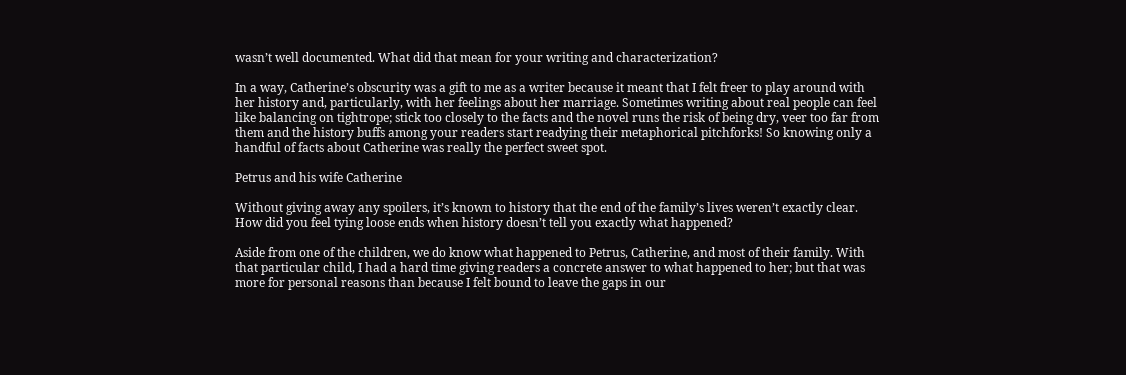wasn’t well documented. What did that mean for your writing and characterization?

In a way, Catherine’s obscurity was a gift to me as a writer because it meant that I felt freer to play around with her history and, particularly, with her feelings about her marriage. Sometimes writing about real people can feel like balancing on tightrope; stick too closely to the facts and the novel runs the risk of being dry, veer too far from them and the history buffs among your readers start readying their metaphorical pitchforks! So knowing only a handful of facts about Catherine was really the perfect sweet spot.

Petrus and his wife Catherine

Without giving away any spoilers, it’s known to history that the end of the family’s lives weren’t exactly clear. How did you feel tying loose ends when history doesn’t tell you exactly what happened?

Aside from one of the children, we do know what happened to Petrus, Catherine, and most of their family. With that particular child, I had a hard time giving readers a concrete answer to what happened to her; but that was more for personal reasons than because I felt bound to leave the gaps in our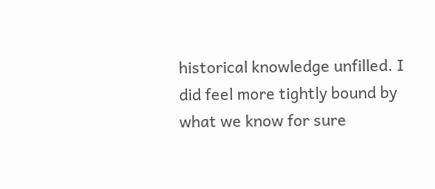historical knowledge unfilled. I did feel more tightly bound by what we know for sure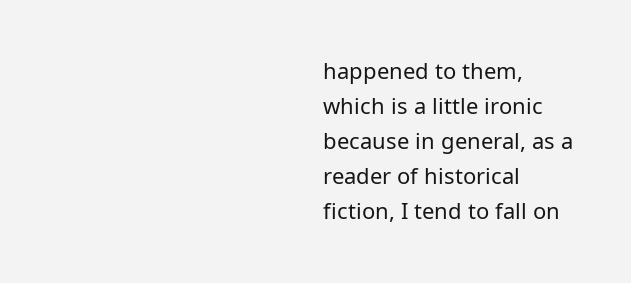happened to them, which is a little ironic because in general, as a reader of historical fiction, I tend to fall on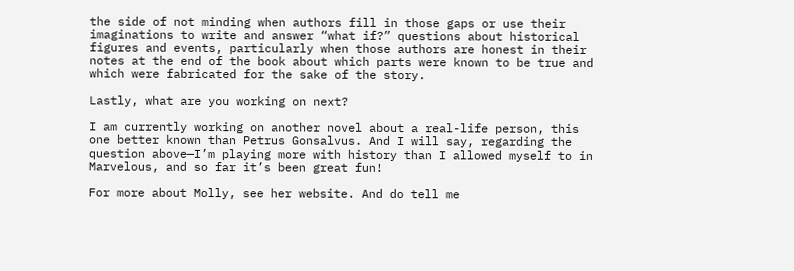the side of not minding when authors fill in those gaps or use their imaginations to write and answer “what if?” questions about historical figures and events, particularly when those authors are honest in their notes at the end of the book about which parts were known to be true and which were fabricated for the sake of the story.

Lastly, what are you working on next?

I am currently working on another novel about a real-life person, this one better known than Petrus Gonsalvus. And I will say, regarding the question above—I’m playing more with history than I allowed myself to in Marvelous, and so far it’s been great fun!

For more about Molly, see her website. And do tell me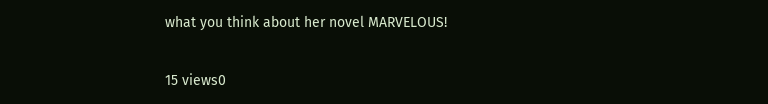what you think about her novel MARVELOUS!

15 views0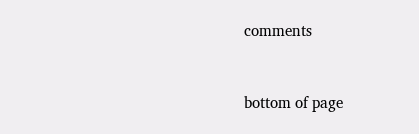comments


bottom of page